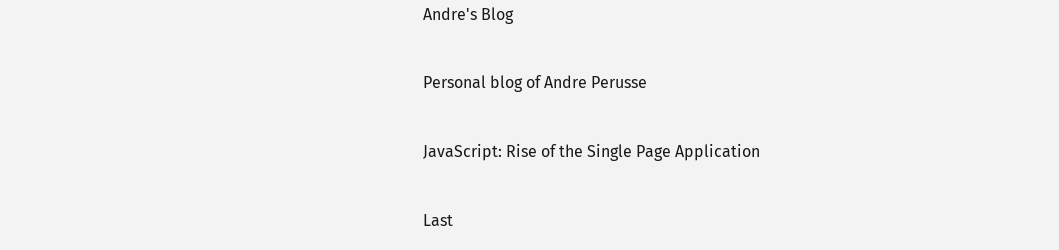Andre's Blog

Personal blog of Andre Perusse

JavaScript: Rise of the Single Page Application

Last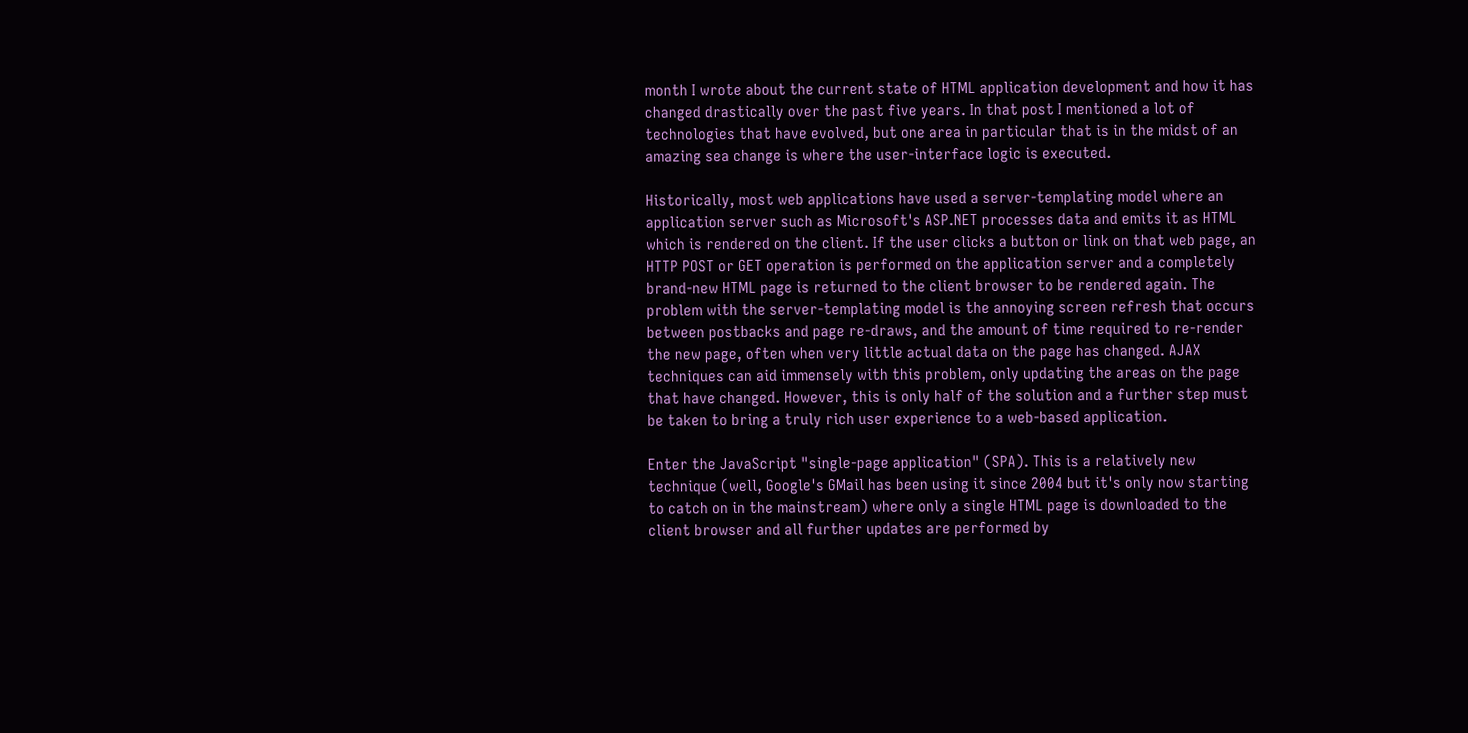month I wrote about the current state of HTML application development and how it has changed drastically over the past five years. In that post I mentioned a lot of technologies that have evolved, but one area in particular that is in the midst of an amazing sea change is where the user-interface logic is executed.

Historically, most web applications have used a server-templating model where an application server such as Microsoft's ASP.NET processes data and emits it as HTML which is rendered on the client. If the user clicks a button or link on that web page, an HTTP POST or GET operation is performed on the application server and a completely brand-new HTML page is returned to the client browser to be rendered again. The problem with the server-templating model is the annoying screen refresh that occurs between postbacks and page re-draws, and the amount of time required to re-render the new page, often when very little actual data on the page has changed. AJAX techniques can aid immensely with this problem, only updating the areas on the page that have changed. However, this is only half of the solution and a further step must be taken to bring a truly rich user experience to a web-based application.

Enter the JavaScript "single-page application" (SPA). This is a relatively new technique (well, Google's GMail has been using it since 2004 but it's only now starting to catch on in the mainstream) where only a single HTML page is downloaded to the client browser and all further updates are performed by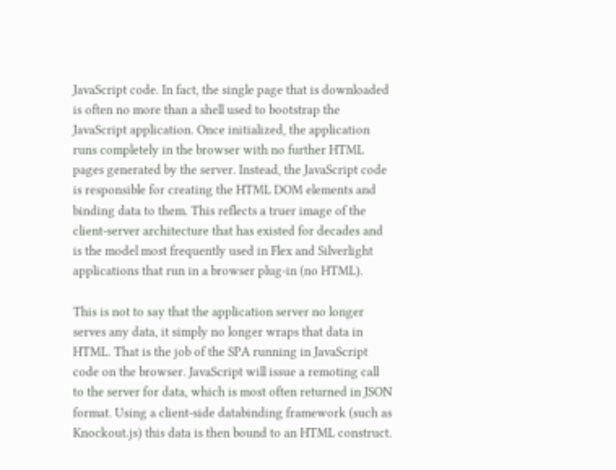JavaScript code. In fact, the single page that is downloaded is often no more than a shell used to bootstrap the JavaScript application. Once initialized, the application runs completely in the browser with no further HTML pages generated by the server. Instead, the JavaScript code is responsible for creating the HTML DOM elements and binding data to them. This reflects a truer image of the client-server architecture that has existed for decades and is the model most frequently used in Flex and Silverlight applications that run in a browser plug-in (no HTML).

This is not to say that the application server no longer serves any data, it simply no longer wraps that data in HTML. That is the job of the SPA running in JavaScript code on the browser. JavaScript will issue a remoting call to the server for data, which is most often returned in JSON format. Using a client-side databinding framework (such as Knockout.js) this data is then bound to an HTML construct.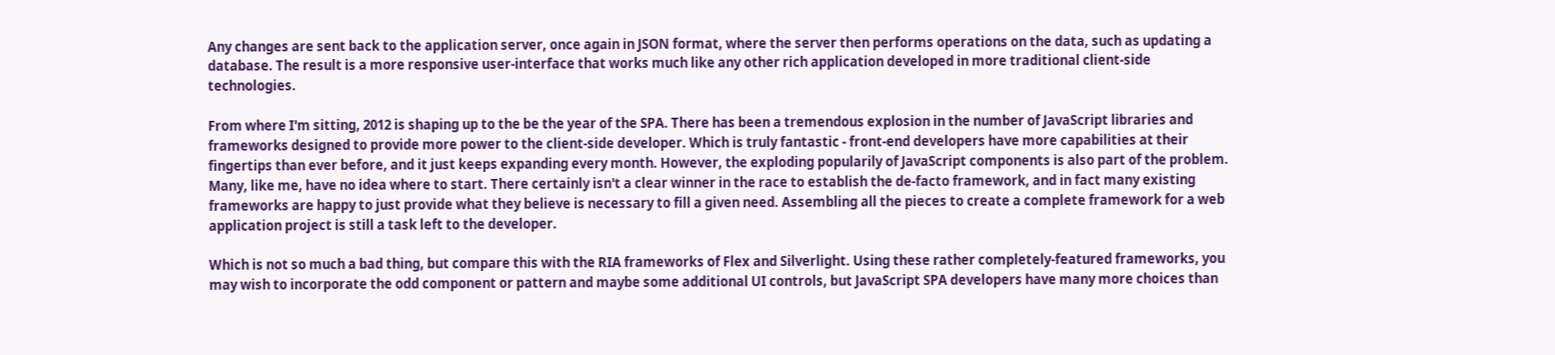Any changes are sent back to the application server, once again in JSON format, where the server then performs operations on the data, such as updating a database. The result is a more responsive user-interface that works much like any other rich application developed in more traditional client-side technologies.

From where I'm sitting, 2012 is shaping up to the be the year of the SPA. There has been a tremendous explosion in the number of JavaScript libraries and frameworks designed to provide more power to the client-side developer. Which is truly fantastic - front-end developers have more capabilities at their fingertips than ever before, and it just keeps expanding every month. However, the exploding popularily of JavaScript components is also part of the problem. Many, like me, have no idea where to start. There certainly isn't a clear winner in the race to establish the de-facto framework, and in fact many existing frameworks are happy to just provide what they believe is necessary to fill a given need. Assembling all the pieces to create a complete framework for a web application project is still a task left to the developer.

Which is not so much a bad thing, but compare this with the RIA frameworks of Flex and Silverlight. Using these rather completely-featured frameworks, you may wish to incorporate the odd component or pattern and maybe some additional UI controls, but JavaScript SPA developers have many more choices than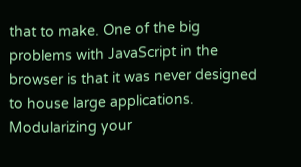that to make. One of the big problems with JavaScript in the browser is that it was never designed to house large applications. Modularizing your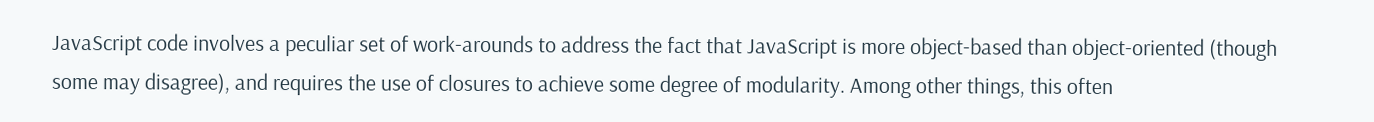JavaScript code involves a peculiar set of work-arounds to address the fact that JavaScript is more object-based than object-oriented (though some may disagree), and requires the use of closures to achieve some degree of modularity. Among other things, this often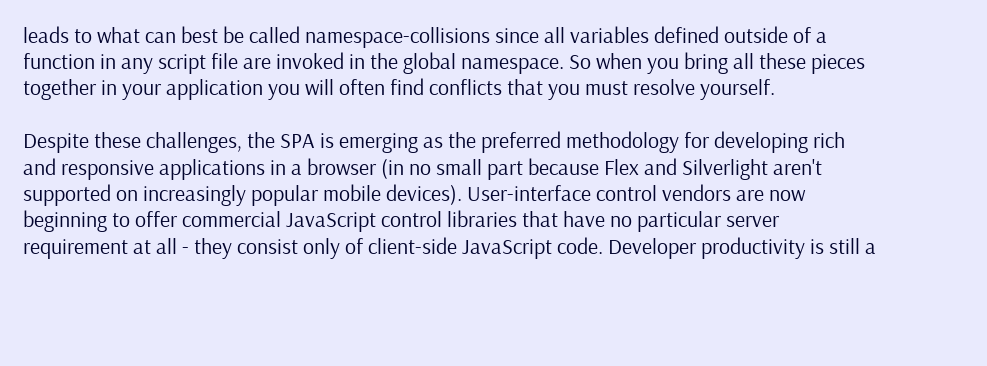leads to what can best be called namespace-collisions since all variables defined outside of a function in any script file are invoked in the global namespace. So when you bring all these pieces together in your application you will often find conflicts that you must resolve yourself.

Despite these challenges, the SPA is emerging as the preferred methodology for developing rich and responsive applications in a browser (in no small part because Flex and Silverlight aren't supported on increasingly popular mobile devices). User-interface control vendors are now beginning to offer commercial JavaScript control libraries that have no particular server requirement at all - they consist only of client-side JavaScript code. Developer productivity is still a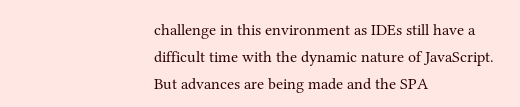challenge in this environment as IDEs still have a difficult time with the dynamic nature of JavaScript. But advances are being made and the SPA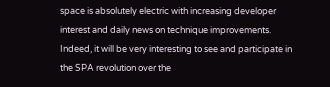space is absolutely electric with increasing developer interest and daily news on technique improvements. Indeed, it will be very interesting to see and participate in the SPA revolution over the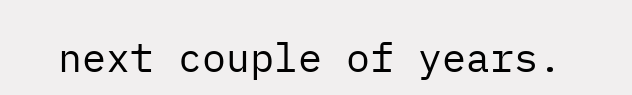next couple of years.